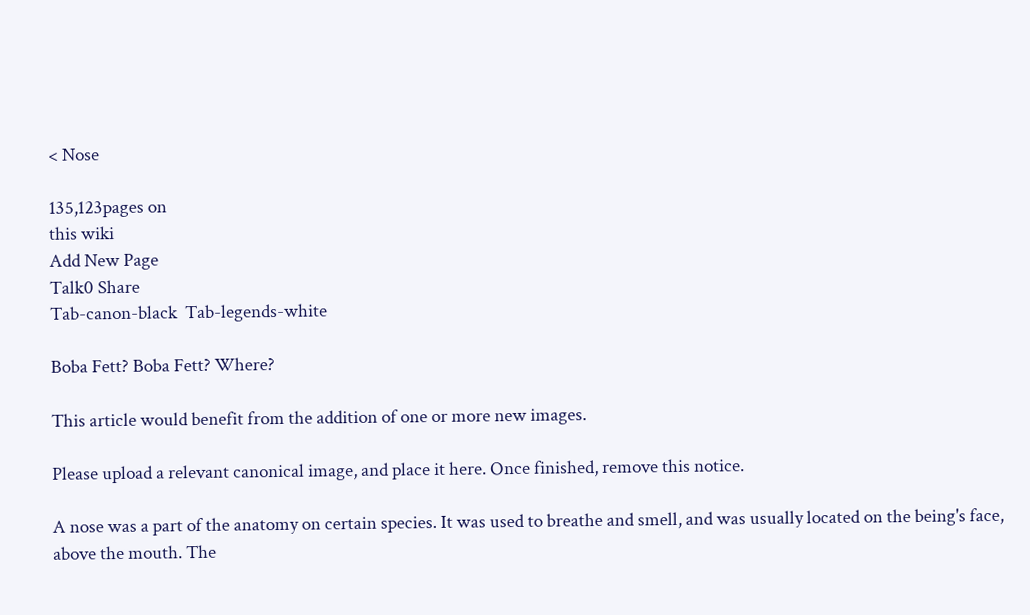< Nose

135,123pages on
this wiki
Add New Page
Talk0 Share
Tab-canon-black  Tab-legends-white

Boba Fett? Boba Fett? Where?

This article would benefit from the addition of one or more new images.

Please upload a relevant canonical image, and place it here. Once finished, remove this notice.

A nose was a part of the anatomy on certain species. It was used to breathe and smell, and was usually located on the being's face, above the mouth. The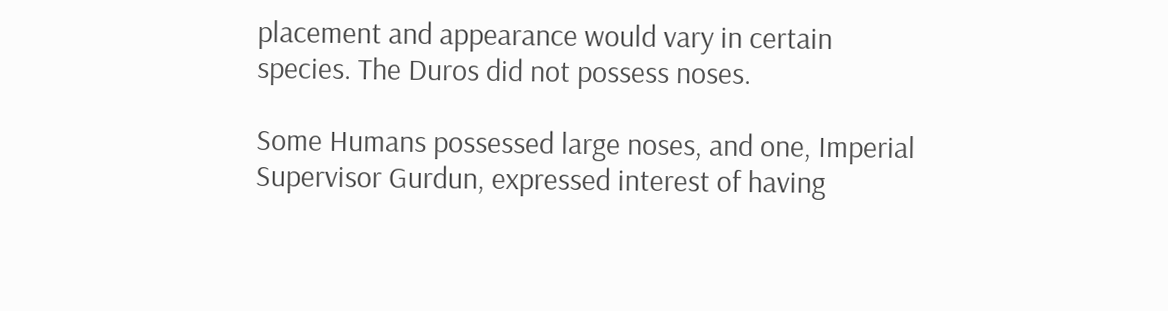placement and appearance would vary in certain species. The Duros did not possess noses.

Some Humans possessed large noses, and one, Imperial Supervisor Gurdun, expressed interest of having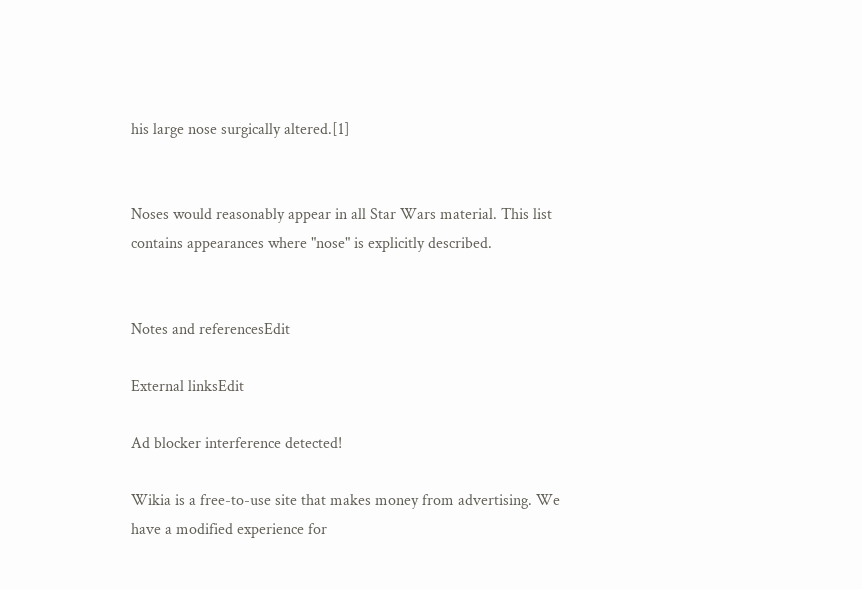his large nose surgically altered.[1]


Noses would reasonably appear in all Star Wars material. This list contains appearances where "nose" is explicitly described.


Notes and referencesEdit

External linksEdit

Ad blocker interference detected!

Wikia is a free-to-use site that makes money from advertising. We have a modified experience for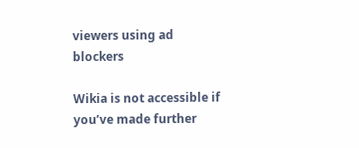viewers using ad blockers

Wikia is not accessible if you’ve made further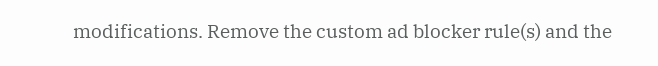modifications. Remove the custom ad blocker rule(s) and the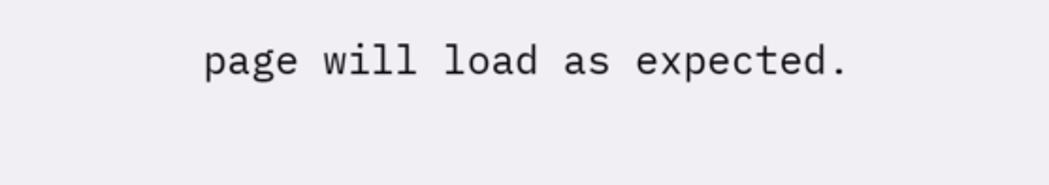page will load as expected.